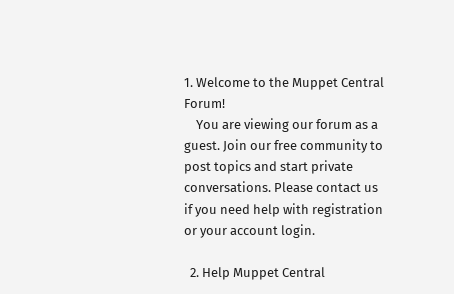1. Welcome to the Muppet Central Forum!
    You are viewing our forum as a guest. Join our free community to post topics and start private conversations. Please contact us if you need help with registration or your account login.

  2. Help Muppet Central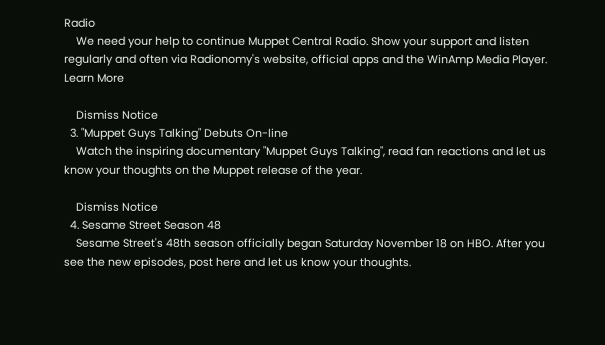Radio
    We need your help to continue Muppet Central Radio. Show your support and listen regularly and often via Radionomy's website, official apps and the WinAmp Media Player. Learn More

    Dismiss Notice
  3. "Muppet Guys Talking" Debuts On-line
    Watch the inspiring documentary "Muppet Guys Talking", read fan reactions and let us know your thoughts on the Muppet release of the year.

    Dismiss Notice
  4. Sesame Street Season 48
    Sesame Street's 48th season officially began Saturday November 18 on HBO. After you see the new episodes, post here and let us know your thoughts.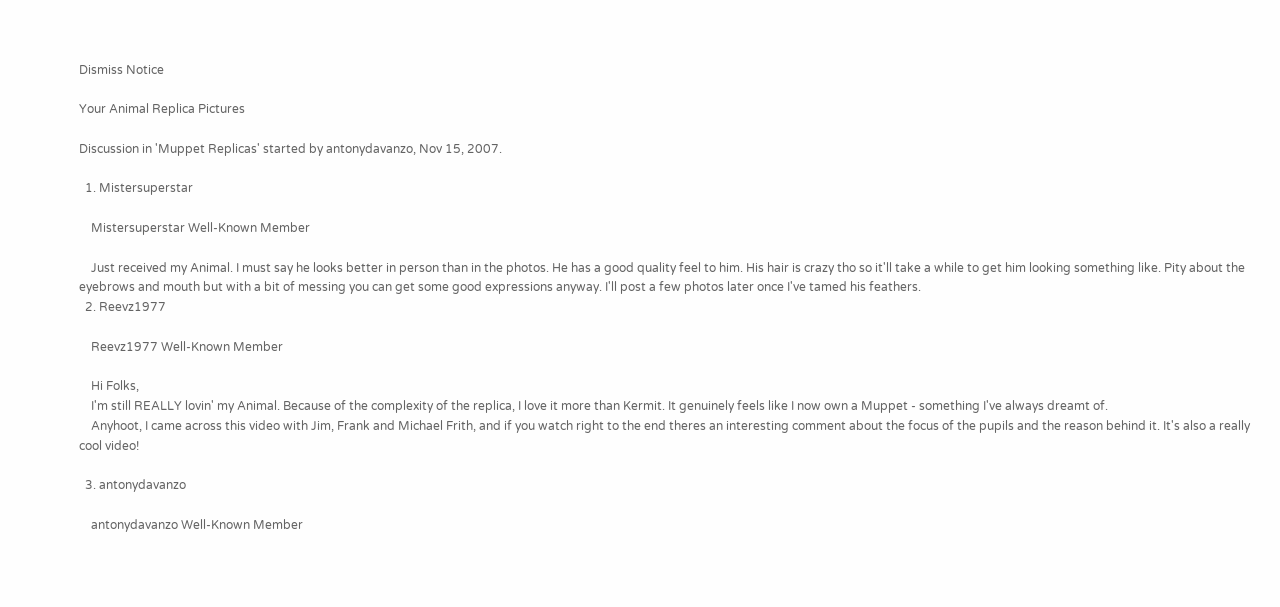Dismiss Notice

Your Animal Replica Pictures

Discussion in 'Muppet Replicas' started by antonydavanzo, Nov 15, 2007.

  1. Mistersuperstar

    Mistersuperstar Well-Known Member

    Just received my Animal. I must say he looks better in person than in the photos. He has a good quality feel to him. His hair is crazy tho so it'll take a while to get him looking something like. Pity about the eyebrows and mouth but with a bit of messing you can get some good expressions anyway. I'll post a few photos later once I've tamed his feathers.
  2. Reevz1977

    Reevz1977 Well-Known Member

    Hi Folks,
    I'm still REALLY lovin' my Animal. Because of the complexity of the replica, I love it more than Kermit. It genuinely feels like I now own a Muppet - something I've always dreamt of.
    Anyhoot, I came across this video with Jim, Frank and Michael Frith, and if you watch right to the end theres an interesting comment about the focus of the pupils and the reason behind it. It's also a really cool video!

  3. antonydavanzo

    antonydavanzo Well-Known Member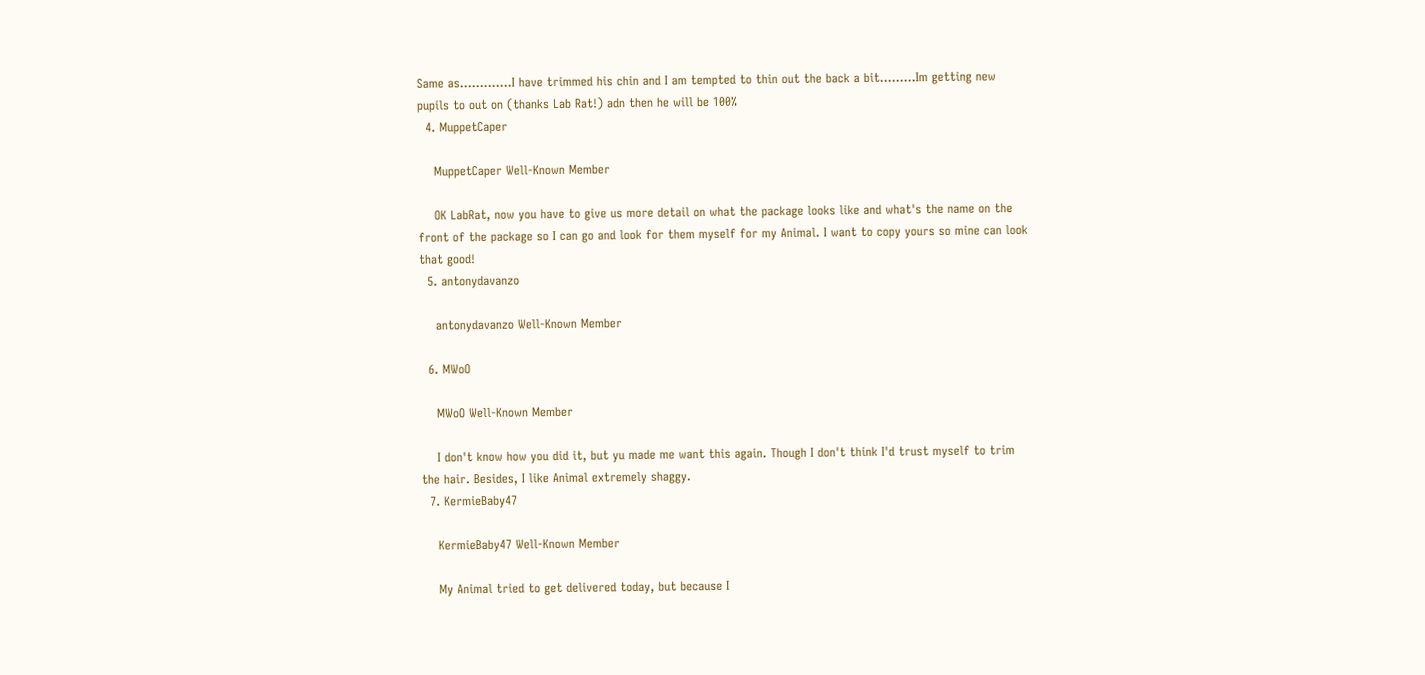Same as.............I have trimmed his chin and I am tempted to thin out the back a bit.........Im getting new pupils to out on (thanks Lab Rat!) adn then he will be 100%
  4. MuppetCaper

    MuppetCaper Well-Known Member

    OK LabRat, now you have to give us more detail on what the package looks like and what's the name on the front of the package so I can go and look for them myself for my Animal. I want to copy yours so mine can look that good!
  5. antonydavanzo

    antonydavanzo Well-Known Member

  6. MWoO

    MWoO Well-Known Member

    I don't know how you did it, but yu made me want this again. Though I don't think I'd trust myself to trim the hair. Besides, I like Animal extremely shaggy.
  7. KermieBaby47

    KermieBaby47 Well-Known Member

    My Animal tried to get delivered today, but because I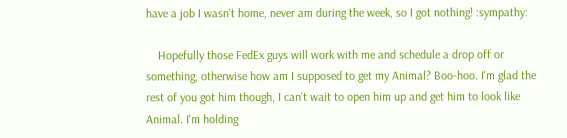have a job I wasn't home, never am during the week, so I got nothing! :sympathy:

    Hopefully those FedEx guys will work with me and schedule a drop off or something, otherwise how am I supposed to get my Animal? Boo-hoo. I'm glad the rest of you got him though, I can't wait to open him up and get him to look like Animal. I'm holding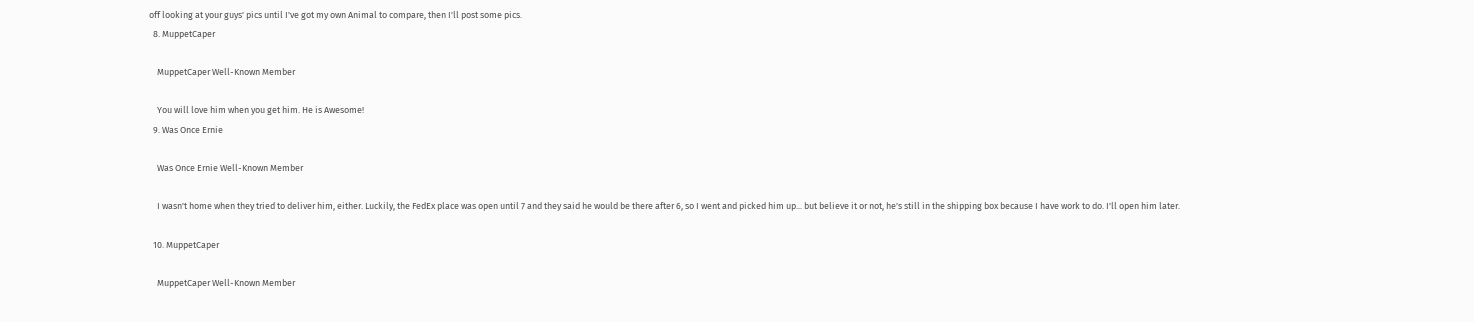off looking at your guys' pics until I've got my own Animal to compare, then I'll post some pics.
  8. MuppetCaper

    MuppetCaper Well-Known Member

    You will love him when you get him. He is Awesome!
  9. Was Once Ernie

    Was Once Ernie Well-Known Member

    I wasn't home when they tried to deliver him, either. Luckily, the FedEx place was open until 7 and they said he would be there after 6, so I went and picked him up... but believe it or not, he's still in the shipping box because I have work to do. I'll open him later.

  10. MuppetCaper

    MuppetCaper Well-Known Member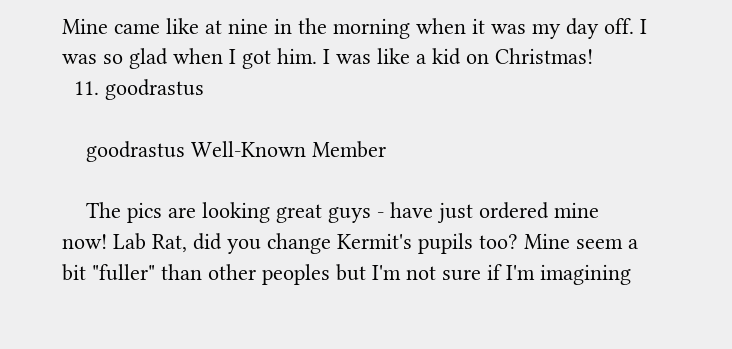Mine came like at nine in the morning when it was my day off. I was so glad when I got him. I was like a kid on Christmas!
  11. goodrastus

    goodrastus Well-Known Member

    The pics are looking great guys - have just ordered mine now! Lab Rat, did you change Kermit's pupils too? Mine seem a bit "fuller" than other peoples but I'm not sure if I'm imagining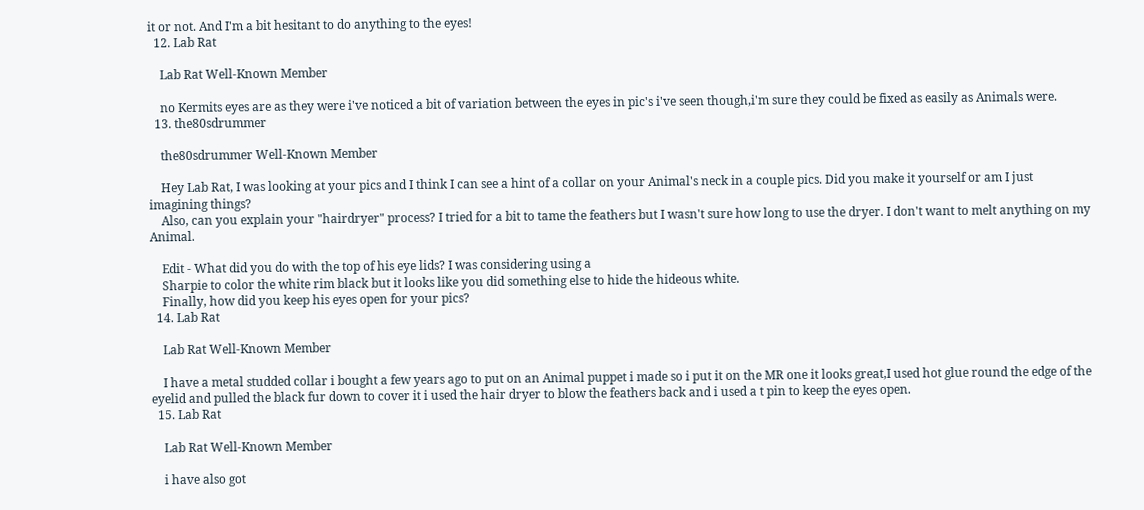it or not. And I'm a bit hesitant to do anything to the eyes!
  12. Lab Rat

    Lab Rat Well-Known Member

    no Kermits eyes are as they were i've noticed a bit of variation between the eyes in pic's i've seen though,i'm sure they could be fixed as easily as Animals were.
  13. the80sdrummer

    the80sdrummer Well-Known Member

    Hey Lab Rat, I was looking at your pics and I think I can see a hint of a collar on your Animal's neck in a couple pics. Did you make it yourself or am I just imagining things?
    Also, can you explain your "hairdryer" process? I tried for a bit to tame the feathers but I wasn't sure how long to use the dryer. I don't want to melt anything on my Animal.

    Edit - What did you do with the top of his eye lids? I was considering using a
    Sharpie to color the white rim black but it looks like you did something else to hide the hideous white.
    Finally, how did you keep his eyes open for your pics?
  14. Lab Rat

    Lab Rat Well-Known Member

    I have a metal studded collar i bought a few years ago to put on an Animal puppet i made so i put it on the MR one it looks great,I used hot glue round the edge of the eyelid and pulled the black fur down to cover it i used the hair dryer to blow the feathers back and i used a t pin to keep the eyes open.
  15. Lab Rat

    Lab Rat Well-Known Member

    i have also got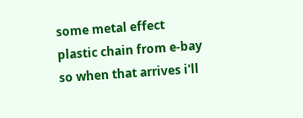some metal effect plastic chain from e-bay so when that arrives i'll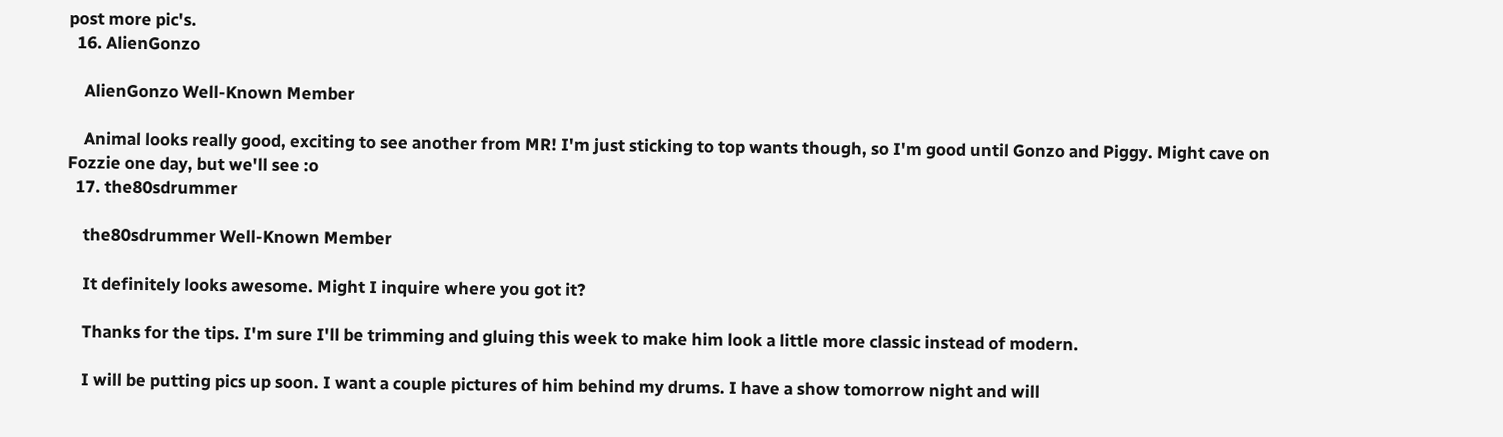post more pic's.
  16. AlienGonzo

    AlienGonzo Well-Known Member

    Animal looks really good, exciting to see another from MR! I'm just sticking to top wants though, so I'm good until Gonzo and Piggy. Might cave on Fozzie one day, but we'll see :o
  17. the80sdrummer

    the80sdrummer Well-Known Member

    It definitely looks awesome. Might I inquire where you got it?

    Thanks for the tips. I'm sure I'll be trimming and gluing this week to make him look a little more classic instead of modern.

    I will be putting pics up soon. I want a couple pictures of him behind my drums. I have a show tomorrow night and will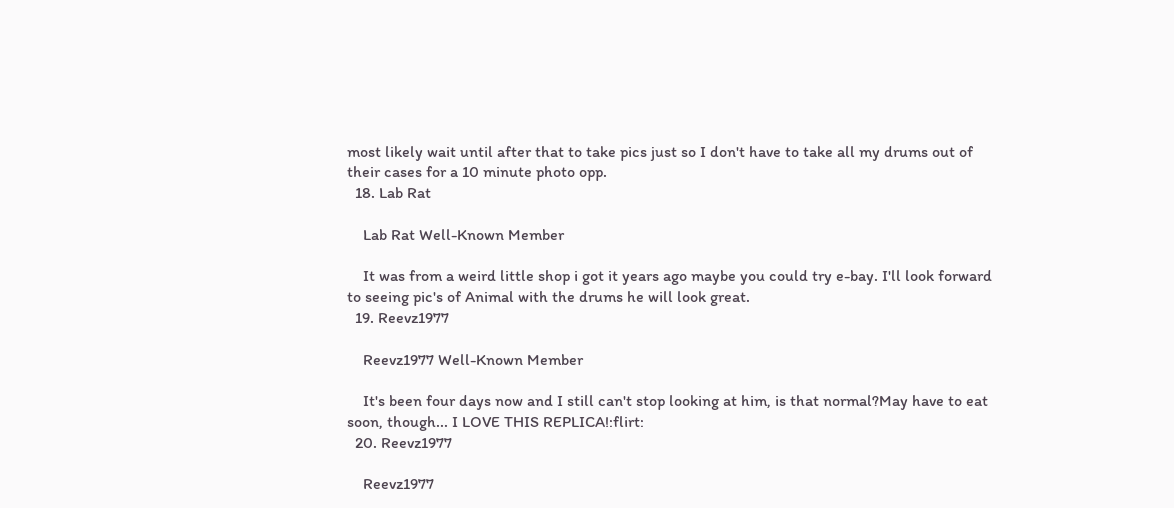most likely wait until after that to take pics just so I don't have to take all my drums out of their cases for a 10 minute photo opp.
  18. Lab Rat

    Lab Rat Well-Known Member

    It was from a weird little shop i got it years ago maybe you could try e-bay. I'll look forward to seeing pic's of Animal with the drums he will look great.
  19. Reevz1977

    Reevz1977 Well-Known Member

    It's been four days now and I still can't stop looking at him, is that normal?May have to eat soon, though... I LOVE THIS REPLICA!:flirt:
  20. Reevz1977

    Reevz1977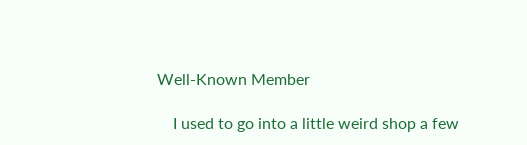Well-Known Member

    I used to go into a little weird shop a few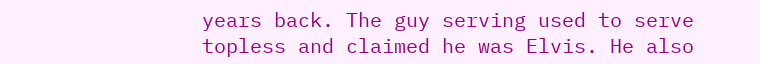years back. The guy serving used to serve topless and claimed he was Elvis. He also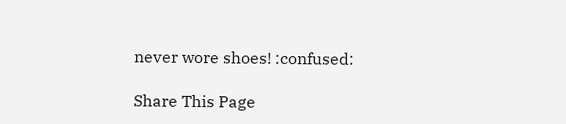never wore shoes! :confused:

Share This Page